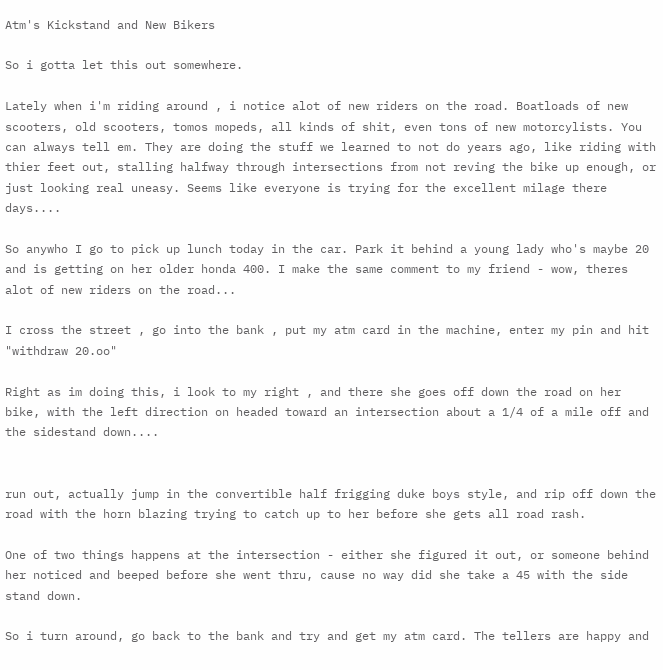Atm's Kickstand and New Bikers

So i gotta let this out somewhere.

Lately when i'm riding around , i notice alot of new riders on the road. Boatloads of new scooters, old scooters, tomos mopeds, all kinds of shit, even tons of new motorcylists. You can always tell em. They are doing the stuff we learned to not do years ago, like riding with thier feet out, stalling halfway through intersections from not reving the bike up enough, or just looking real uneasy. Seems like everyone is trying for the excellent milage there days....

So anywho I go to pick up lunch today in the car. Park it behind a young lady who's maybe 20 and is getting on her older honda 400. I make the same comment to my friend - wow, theres alot of new riders on the road...

I cross the street , go into the bank , put my atm card in the machine, enter my pin and hit "withdraw 20.oo"

Right as im doing this, i look to my right , and there she goes off down the road on her bike, with the left direction on headed toward an intersection about a 1/4 of a mile off and the sidestand down....


run out, actually jump in the convertible half frigging duke boys style, and rip off down the road with the horn blazing trying to catch up to her before she gets all road rash.

One of two things happens at the intersection - either she figured it out, or someone behind her noticed and beeped before she went thru, cause no way did she take a 45 with the side stand down.

So i turn around, go back to the bank and try and get my atm card. The tellers are happy and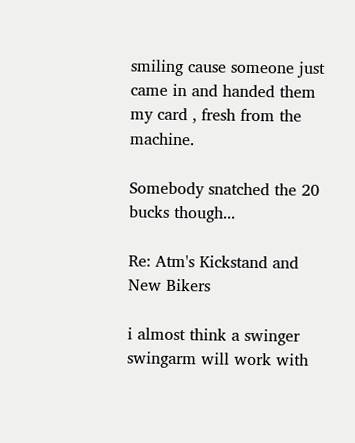smiling cause someone just came in and handed them my card , fresh from the machine.

Somebody snatched the 20 bucks though...

Re: Atm's Kickstand and New Bikers

i almost think a swinger swingarm will work with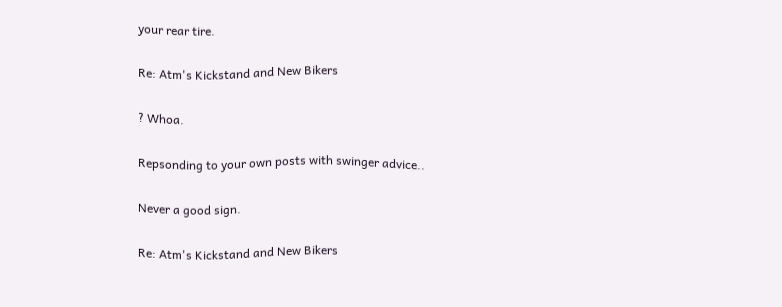your rear tire.

Re: Atm's Kickstand and New Bikers

? Whoa.

Repsonding to your own posts with swinger advice..

Never a good sign.

Re: Atm's Kickstand and New Bikers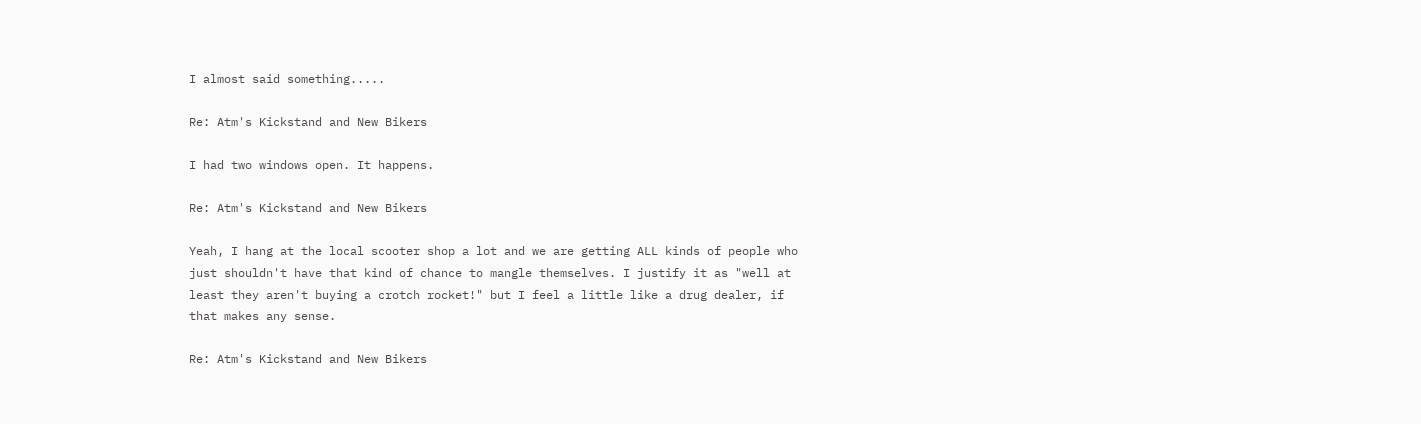I almost said something.....

Re: Atm's Kickstand and New Bikers

I had two windows open. It happens.

Re: Atm's Kickstand and New Bikers

Yeah, I hang at the local scooter shop a lot and we are getting ALL kinds of people who just shouldn't have that kind of chance to mangle themselves. I justify it as "well at least they aren't buying a crotch rocket!" but I feel a little like a drug dealer, if that makes any sense.

Re: Atm's Kickstand and New Bikers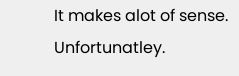It makes alot of sense. Unfortunatley.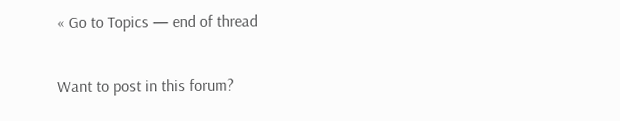« Go to Topics — end of thread

Want to post in this forum?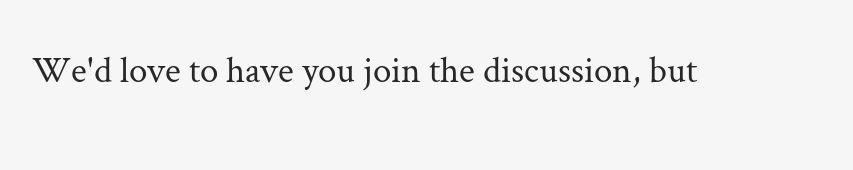We'd love to have you join the discussion, but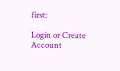first:

Login or Create Account